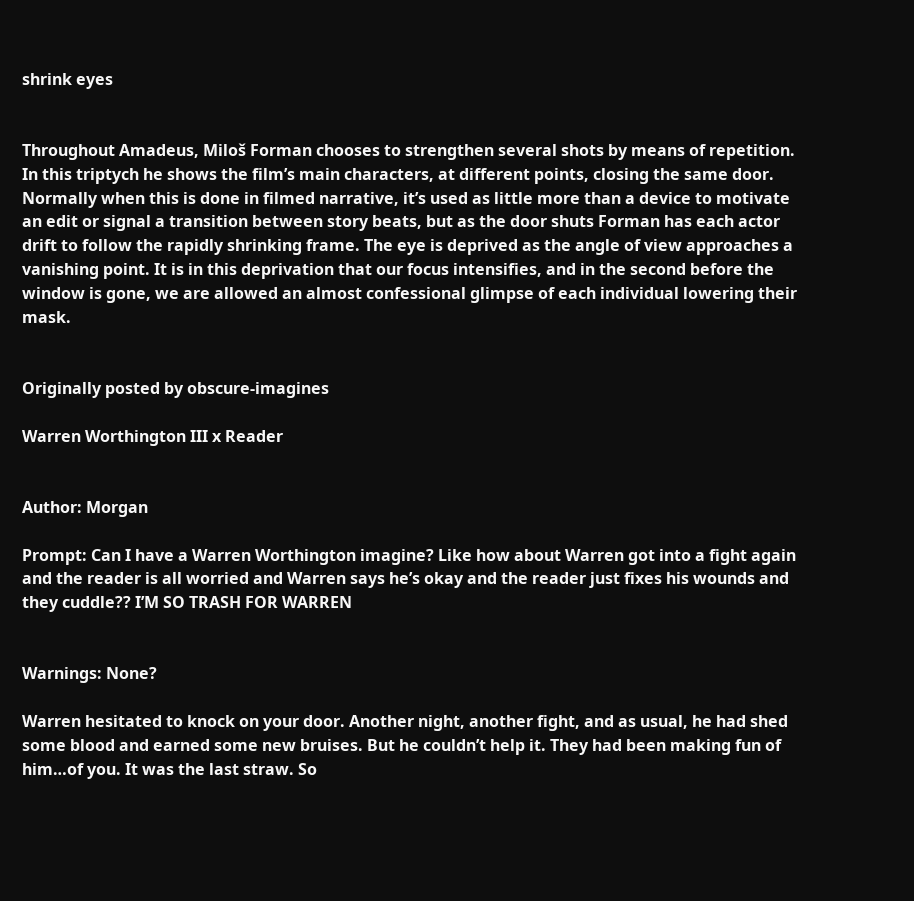shrink eyes


Throughout Amadeus, Miloš Forman chooses to strengthen several shots by means of repetition. In this triptych he shows the film’s main characters, at different points, closing the same door. Normally when this is done in filmed narrative, it’s used as little more than a device to motivate an edit or signal a transition between story beats, but as the door shuts Forman has each actor drift to follow the rapidly shrinking frame. The eye is deprived as the angle of view approaches a vanishing point. It is in this deprivation that our focus intensifies, and in the second before the window is gone, we are allowed an almost confessional glimpse of each individual lowering their mask.


Originally posted by obscure-imagines

Warren Worthington III x Reader


Author: Morgan

Prompt: Can I have a Warren Worthington imagine? Like how about Warren got into a fight again and the reader is all worried and Warren says he’s okay and the reader just fixes his wounds and they cuddle?? I’M SO TRASH FOR WARREN


Warnings: None?

Warren hesitated to knock on your door. Another night, another fight, and as usual, he had shed some blood and earned some new bruises. But he couldn’t help it. They had been making fun of him…of you. It was the last straw. So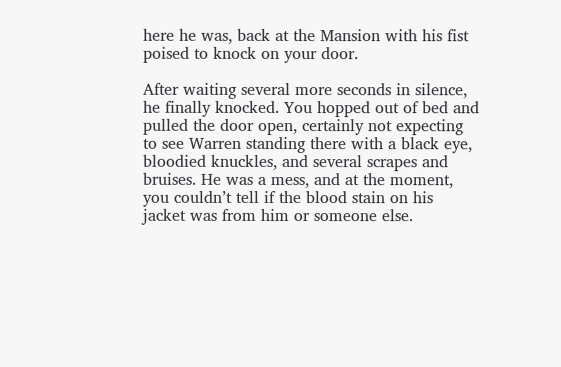here he was, back at the Mansion with his fist poised to knock on your door.

After waiting several more seconds in silence, he finally knocked. You hopped out of bed and pulled the door open, certainly not expecting to see Warren standing there with a black eye, bloodied knuckles, and several scrapes and bruises. He was a mess, and at the moment, you couldn’t tell if the blood stain on his jacket was from him or someone else.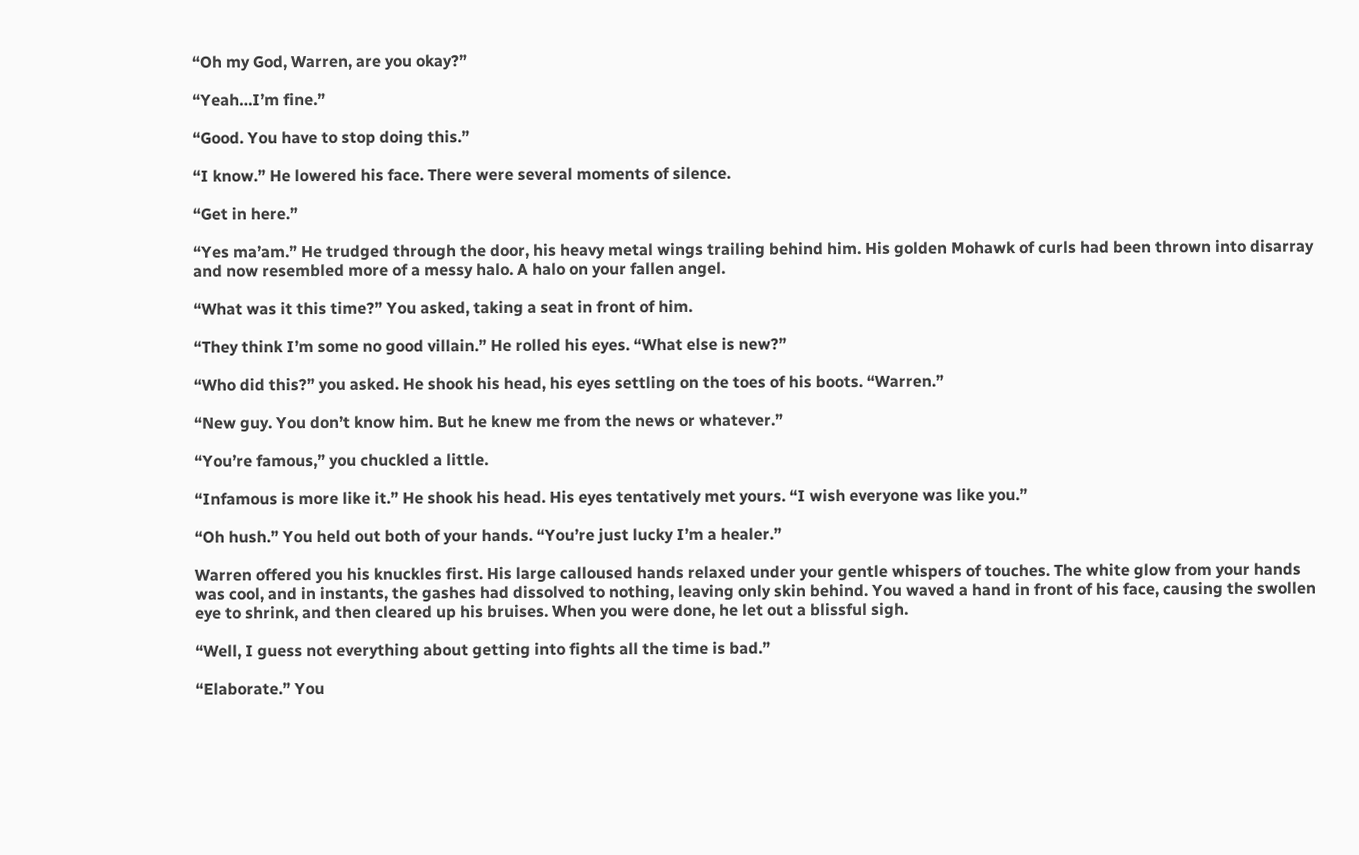“Oh my God, Warren, are you okay?”

“Yeah…I’m fine.”

“Good. You have to stop doing this.”

“I know.” He lowered his face. There were several moments of silence.

“Get in here.”

“Yes ma’am.” He trudged through the door, his heavy metal wings trailing behind him. His golden Mohawk of curls had been thrown into disarray and now resembled more of a messy halo. A halo on your fallen angel.

“What was it this time?” You asked, taking a seat in front of him.

“They think I’m some no good villain.” He rolled his eyes. “What else is new?”

“Who did this?” you asked. He shook his head, his eyes settling on the toes of his boots. “Warren.”

“New guy. You don’t know him. But he knew me from the news or whatever.”

“You’re famous,” you chuckled a little.

“Infamous is more like it.” He shook his head. His eyes tentatively met yours. “I wish everyone was like you.”

“Oh hush.” You held out both of your hands. “You’re just lucky I’m a healer.”

Warren offered you his knuckles first. His large calloused hands relaxed under your gentle whispers of touches. The white glow from your hands was cool, and in instants, the gashes had dissolved to nothing, leaving only skin behind. You waved a hand in front of his face, causing the swollen eye to shrink, and then cleared up his bruises. When you were done, he let out a blissful sigh.

“Well, I guess not everything about getting into fights all the time is bad.”

“Elaborate.” You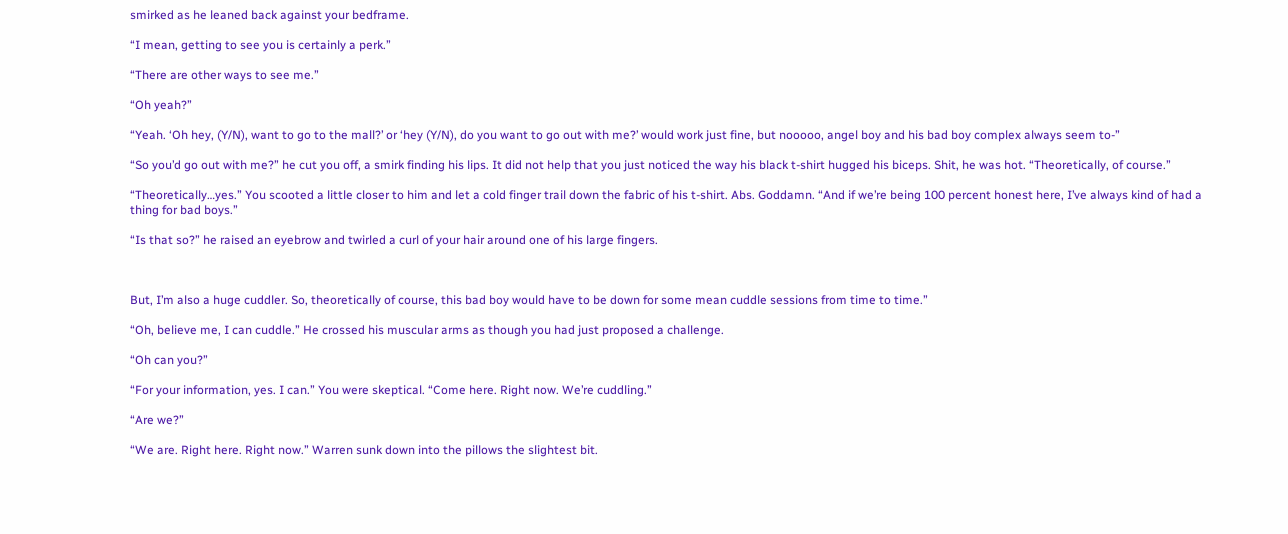smirked as he leaned back against your bedframe.

“I mean, getting to see you is certainly a perk.”

“There are other ways to see me.”

“Oh yeah?”

“Yeah. ‘Oh hey, (Y/N), want to go to the mall?’ or ‘hey (Y/N), do you want to go out with me?’ would work just fine, but nooooo, angel boy and his bad boy complex always seem to-”

“So you’d go out with me?” he cut you off, a smirk finding his lips. It did not help that you just noticed the way his black t-shirt hugged his biceps. Shit, he was hot. “Theoretically, of course.”

“Theoretically…yes.” You scooted a little closer to him and let a cold finger trail down the fabric of his t-shirt. Abs. Goddamn. “And if we’re being 100 percent honest here, I’ve always kind of had a thing for bad boys.”

“Is that so?” he raised an eyebrow and twirled a curl of your hair around one of his large fingers.



But, I’m also a huge cuddler. So, theoretically of course, this bad boy would have to be down for some mean cuddle sessions from time to time.”

“Oh, believe me, I can cuddle.” He crossed his muscular arms as though you had just proposed a challenge.

“Oh can you?”

“For your information, yes. I can.” You were skeptical. “Come here. Right now. We’re cuddling.”

“Are we?”

“We are. Right here. Right now.” Warren sunk down into the pillows the slightest bit.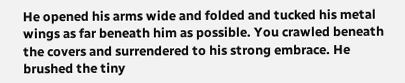He opened his arms wide and folded and tucked his metal wings as far beneath him as possible. You crawled beneath the covers and surrendered to his strong embrace. He brushed the tiny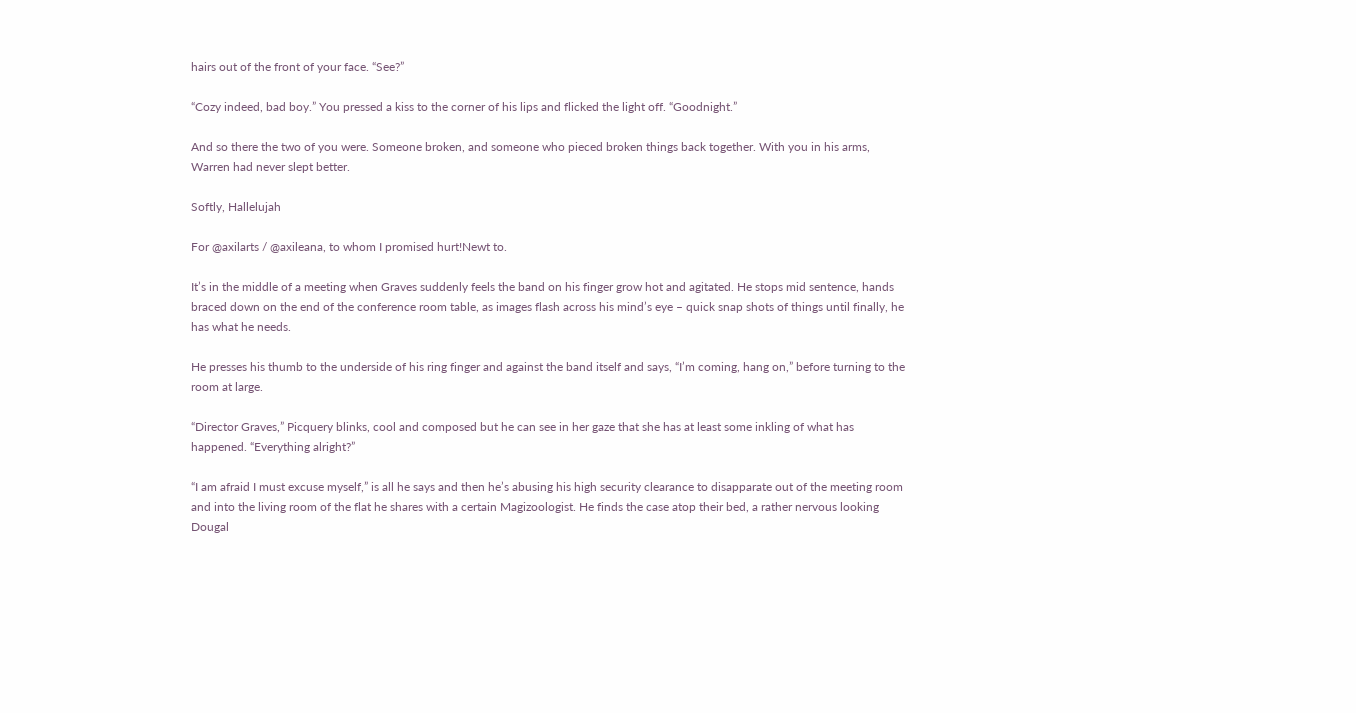hairs out of the front of your face. “See?”

“Cozy indeed, bad boy.” You pressed a kiss to the corner of his lips and flicked the light off. “Goodnight.”

And so there the two of you were. Someone broken, and someone who pieced broken things back together. With you in his arms, Warren had never slept better.

Softly, Hallelujah

For @axilarts / @axileana, to whom I promised hurt!Newt to.

It’s in the middle of a meeting when Graves suddenly feels the band on his finger grow hot and agitated. He stops mid sentence, hands braced down on the end of the conference room table, as images flash across his mind’s eye – quick snap shots of things until finally, he has what he needs.

He presses his thumb to the underside of his ring finger and against the band itself and says, “I’m coming, hang on,” before turning to the room at large.

“Director Graves,” Picquery blinks, cool and composed but he can see in her gaze that she has at least some inkling of what has happened. “Everything alright?”

“I am afraid I must excuse myself,” is all he says and then he’s abusing his high security clearance to disapparate out of the meeting room and into the living room of the flat he shares with a certain Magizoologist. He finds the case atop their bed, a rather nervous looking Dougal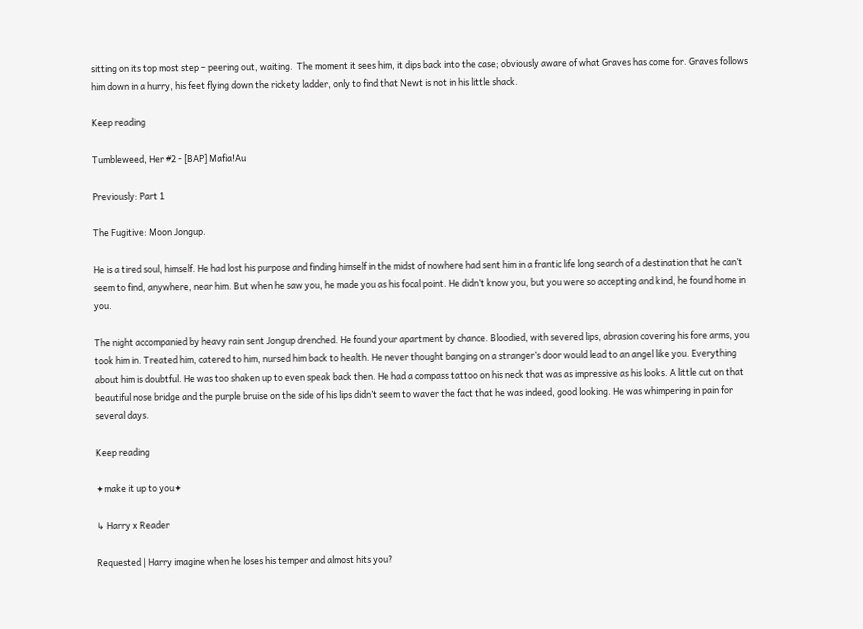sitting on its top most step – peering out, waiting.  The moment it sees him, it dips back into the case; obviously aware of what Graves has come for. Graves follows him down in a hurry, his feet flying down the rickety ladder, only to find that Newt is not in his little shack.

Keep reading

Tumbleweed, Her #2 - [BAP] Mafia!Au

Previously: Part 1

The Fugitive: Moon Jongup.

He is a tired soul, himself. He had lost his purpose and finding himself in the midst of nowhere had sent him in a frantic life long search of a destination that he can’t seem to find, anywhere, near him. But when he saw you, he made you as his focal point. He didn’t know you, but you were so accepting and kind, he found home in you.

The night accompanied by heavy rain sent Jongup drenched. He found your apartment by chance. Bloodied, with severed lips, abrasion covering his fore arms, you took him in. Treated him, catered to him, nursed him back to health. He never thought banging on a stranger’s door would lead to an angel like you. Everything about him is doubtful. He was too shaken up to even speak back then. He had a compass tattoo on his neck that was as impressive as his looks. A little cut on that beautiful nose bridge and the purple bruise on the side of his lips didn’t seem to waver the fact that he was indeed, good looking. He was whimpering in pain for several days.

Keep reading

✦make it up to you✦

↳ Harry x Reader

Requested | Harry imagine when he loses his temper and almost hits you?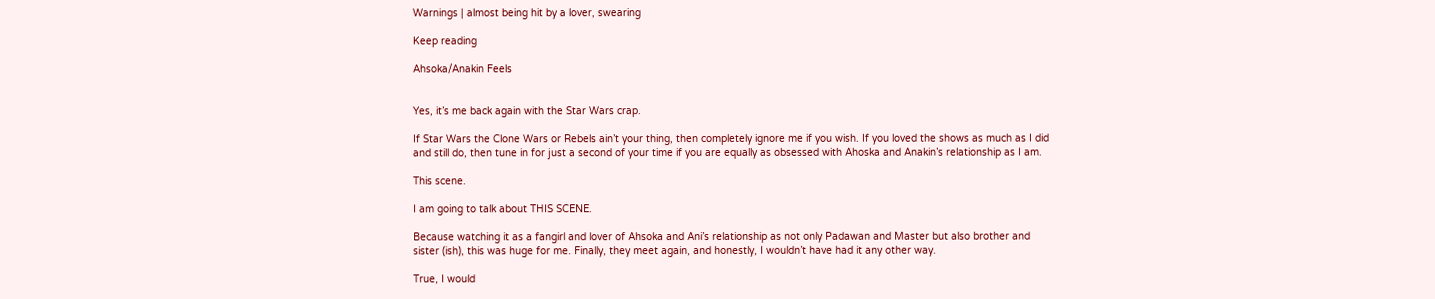Warnings | almost being hit by a lover, swearing

Keep reading

Ahsoka/Anakin Feels


Yes, it’s me back again with the Star Wars crap.

If Star Wars the Clone Wars or Rebels ain’t your thing, then completely ignore me if you wish. If you loved the shows as much as I did and still do, then tune in for just a second of your time if you are equally as obsessed with Ahoska and Anakin’s relationship as I am.

This scene.

I am going to talk about THIS SCENE.

Because watching it as a fangirl and lover of Ahsoka and Ani’s relationship as not only Padawan and Master but also brother and sister (ish), this was huge for me. Finally, they meet again, and honestly, I wouldn’t have had it any other way.

True, I would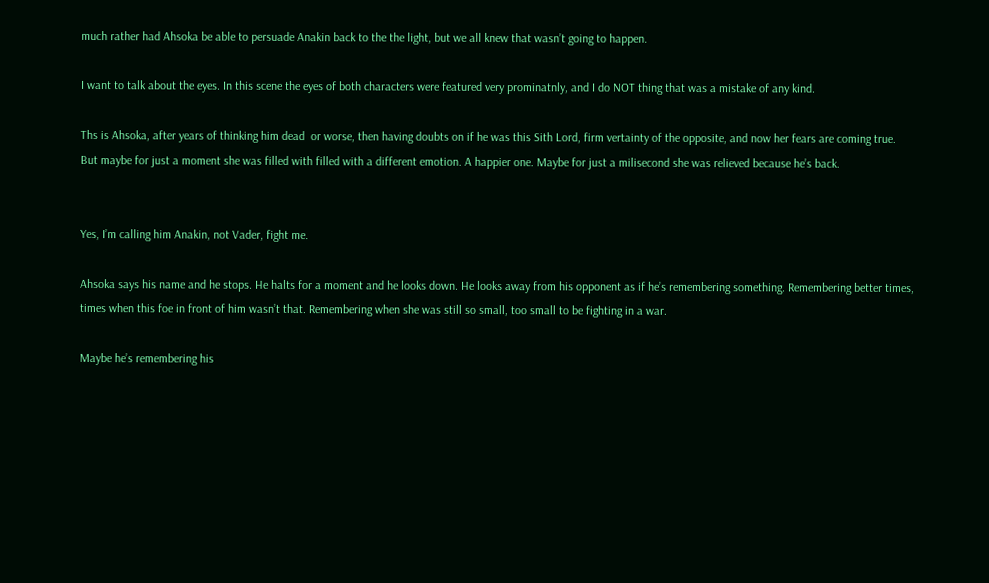much rather had Ahsoka be able to persuade Anakin back to the the light, but we all knew that wasn’t going to happen.

I want to talk about the eyes. In this scene the eyes of both characters were featured very prominatnly, and I do NOT thing that was a mistake of any kind.

Ths is Ahsoka, after years of thinking him dead  or worse, then having doubts on if he was this Sith Lord, firm vertainty of the opposite, and now her fears are coming true. But maybe for just a moment she was filled with filled with a different emotion. A happier one. Maybe for just a milisecond she was relieved because he’s back.


Yes, I’m calling him Anakin, not Vader, fight me.

Ahsoka says his name and he stops. He halts for a moment and he looks down. He looks away from his opponent as if he’s remembering something. Remembering better times, times when this foe in front of him wasn’t that. Remembering when she was still so small, too small to be fighting in a war.

Maybe he’s remembering his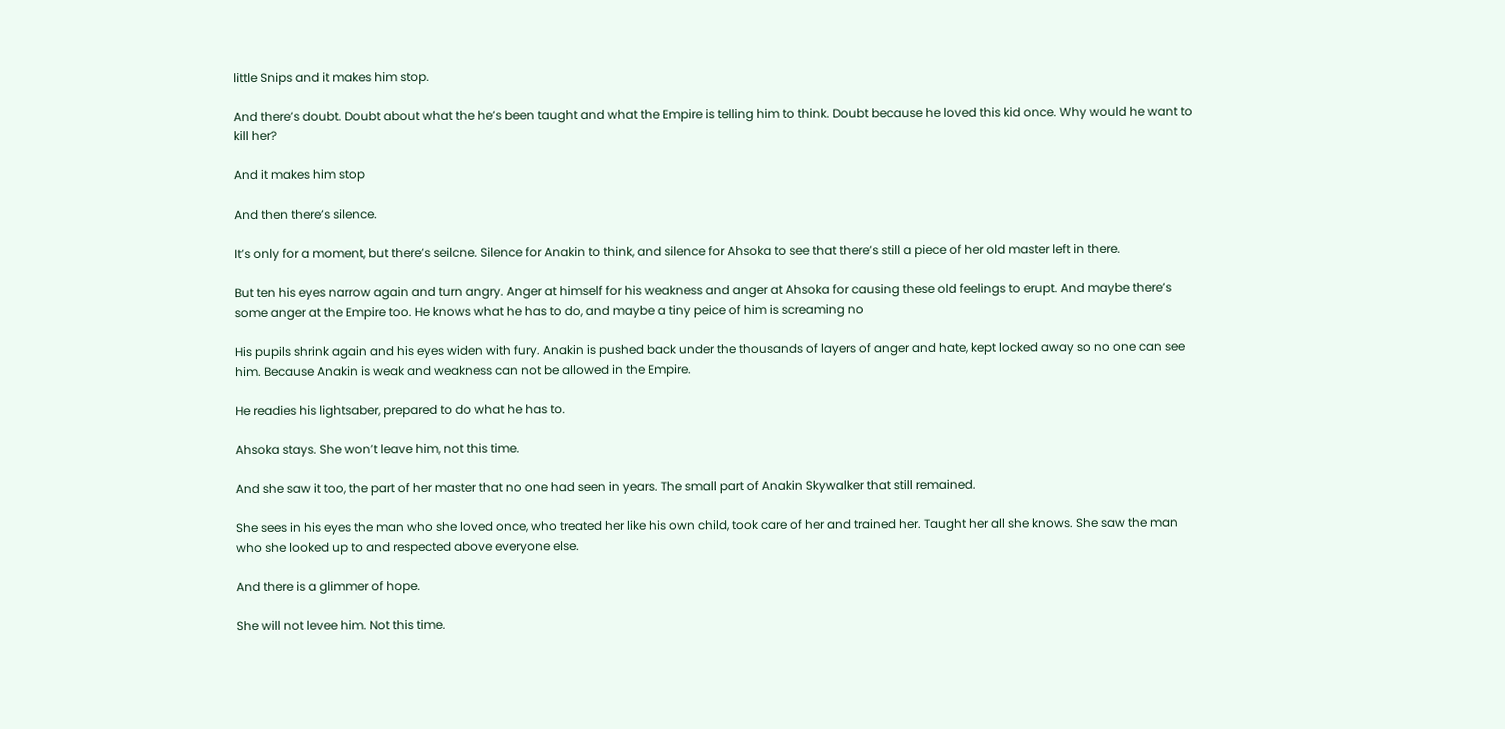little Snips and it makes him stop.

And there’s doubt. Doubt about what the he’s been taught and what the Empire is telling him to think. Doubt because he loved this kid once. Why would he want to kill her?

And it makes him stop

And then there’s silence.

It’s only for a moment, but there’s seilcne. Silence for Anakin to think, and silence for Ahsoka to see that there’s still a piece of her old master left in there.

But ten his eyes narrow again and turn angry. Anger at himself for his weakness and anger at Ahsoka for causing these old feelings to erupt. And maybe there’s some anger at the Empire too. He knows what he has to do, and maybe a tiny peice of him is screaming no

His pupils shrink again and his eyes widen with fury. Anakin is pushed back under the thousands of layers of anger and hate, kept locked away so no one can see him. Because Anakin is weak and weakness can not be allowed in the Empire.

He readies his lightsaber, prepared to do what he has to.

Ahsoka stays. She won’t leave him, not this time.

And she saw it too, the part of her master that no one had seen in years. The small part of Anakin Skywalker that still remained.

She sees in his eyes the man who she loved once, who treated her like his own child, took care of her and trained her. Taught her all she knows. She saw the man who she looked up to and respected above everyone else.

And there is a glimmer of hope.

She will not levee him. Not this time.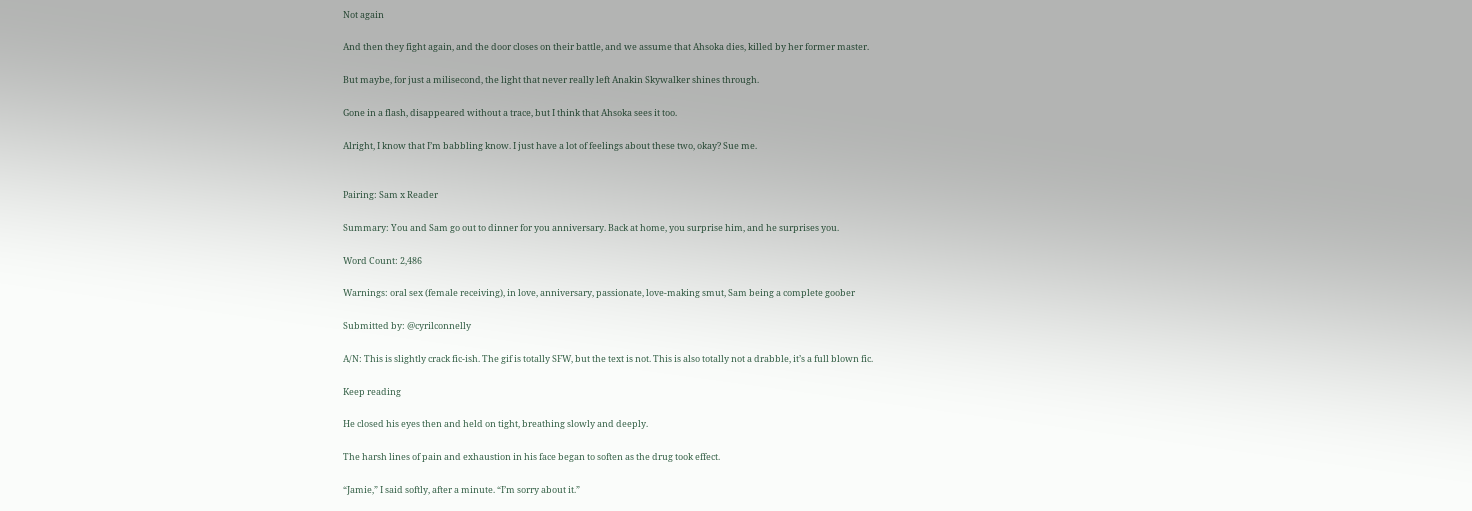Not again

And then they fight again, and the door closes on their battle, and we assume that Ahsoka dies, killed by her former master.

But maybe, for just a milisecond, the light that never really left Anakin Skywalker shines through.

Gone in a flash, disappeared without a trace, but I think that Ahsoka sees it too.

Alright, I know that I’m babbling know. I just have a lot of feelings about these two, okay? Sue me.


Pairing: Sam x Reader

Summary: You and Sam go out to dinner for you anniversary. Back at home, you surprise him, and he surprises you.

Word Count: 2,486

Warnings: oral sex (female receiving), in love, anniversary, passionate, love-making smut, Sam being a complete goober

Submitted by: @cyrilconnelly

A/N: This is slightly crack fic-ish. The gif is totally SFW, but the text is not. This is also totally not a drabble, it’s a full blown fic.

Keep reading

He closed his eyes then and held on tight, breathing slowly and deeply.

The harsh lines of pain and exhaustion in his face began to soften as the drug took effect.

“Jamie,” I said softly, after a minute. “I’m sorry about it.”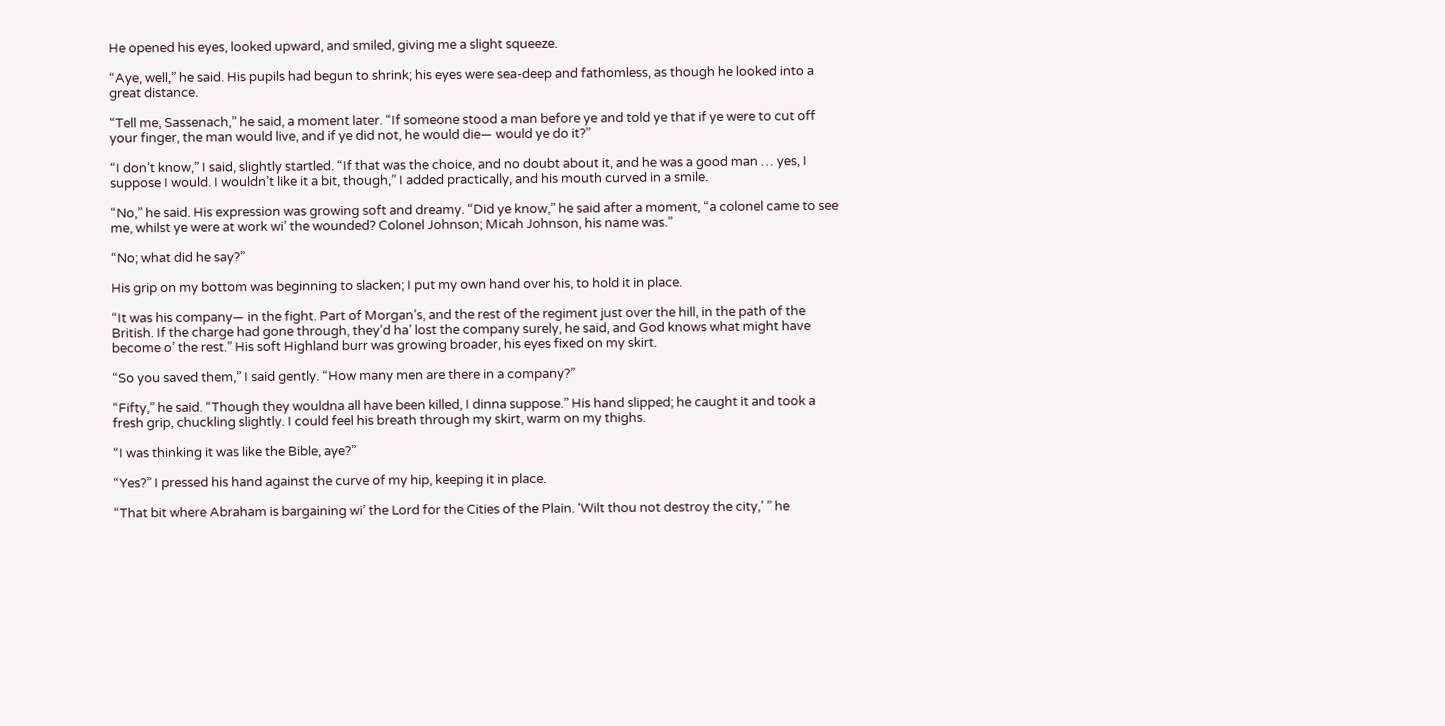He opened his eyes, looked upward, and smiled, giving me a slight squeeze.

“Aye, well,” he said. His pupils had begun to shrink; his eyes were sea-deep and fathomless, as though he looked into a great distance.

“Tell me, Sassenach,” he said, a moment later. “If someone stood a man before ye and told ye that if ye were to cut off your finger, the man would live, and if ye did not, he would die— would ye do it?”

“I don’t know,” I said, slightly startled. “If that was the choice, and no doubt about it, and he was a good man … yes, I suppose I would. I wouldn’t like it a bit, though,” I added practically, and his mouth curved in a smile.

“No,” he said. His expression was growing soft and dreamy. “Did ye know,” he said after a moment, “a colonel came to see me, whilst ye were at work wi’ the wounded? Colonel Johnson; Micah Johnson, his name was.”

“No; what did he say?”

His grip on my bottom was beginning to slacken; I put my own hand over his, to hold it in place.

“It was his company— in the fight. Part of Morgan’s, and the rest of the regiment just over the hill, in the path of the British. If the charge had gone through, they’d ha’ lost the company surely, he said, and God knows what might have become o’ the rest.” His soft Highland burr was growing broader, his eyes fixed on my skirt.

“So you saved them,” I said gently. “How many men are there in a company?”

“Fifty,” he said. “Though they wouldna all have been killed, I dinna suppose.” His hand slipped; he caught it and took a fresh grip, chuckling slightly. I could feel his breath through my skirt, warm on my thighs.

“I was thinking it was like the Bible, aye?”

“Yes?” I pressed his hand against the curve of my hip, keeping it in place.

“That bit where Abraham is bargaining wi’ the Lord for the Cities of the Plain. ‘Wilt thou not destroy the city,’ ” he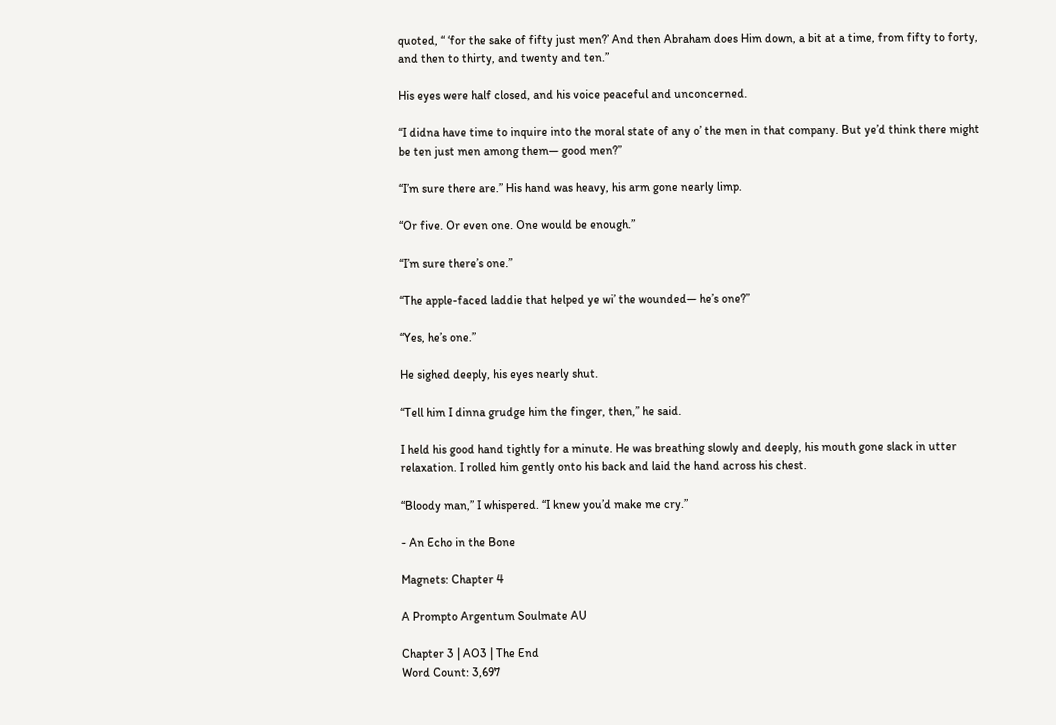quoted, “ ‘for the sake of fifty just men?’ And then Abraham does Him down, a bit at a time, from fifty to forty, and then to thirty, and twenty and ten.”

His eyes were half closed, and his voice peaceful and unconcerned.

“I didna have time to inquire into the moral state of any o’ the men in that company. But ye’d think there might be ten just men among them— good men?”

“I’m sure there are.” His hand was heavy, his arm gone nearly limp.

“Or five. Or even one. One would be enough.”

“I’m sure there’s one.”

“The apple-faced laddie that helped ye wi’ the wounded— he’s one?”

“Yes, he’s one.”

He sighed deeply, his eyes nearly shut.

“Tell him I dinna grudge him the finger, then,” he said.

I held his good hand tightly for a minute. He was breathing slowly and deeply, his mouth gone slack in utter relaxation. I rolled him gently onto his back and laid the hand across his chest.

“Bloody man,” I whispered. “I knew you’d make me cry.”

- An Echo in the Bone

Magnets: Chapter 4

A Prompto Argentum Soulmate AU

Chapter 3 | AO3 | The End
Word Count: 3,697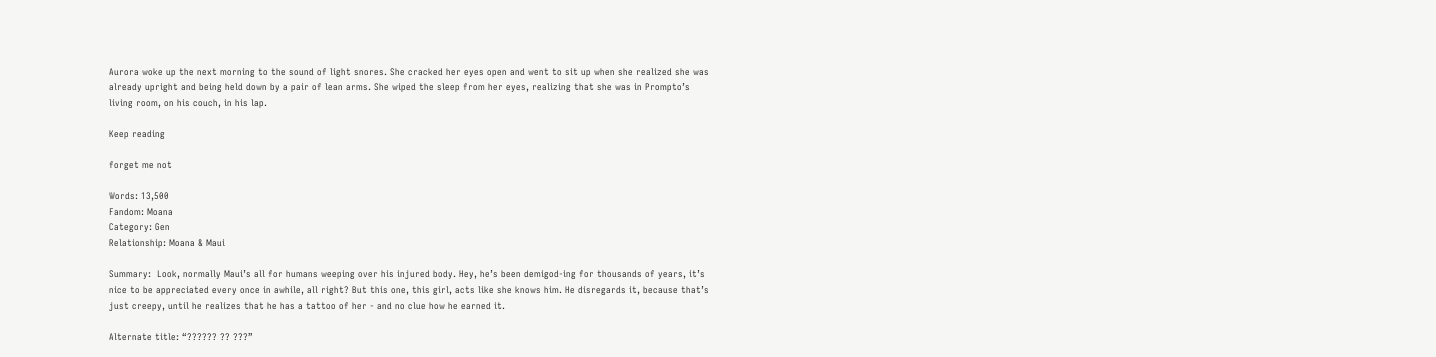Aurora woke up the next morning to the sound of light snores. She cracked her eyes open and went to sit up when she realized she was already upright and being held down by a pair of lean arms. She wiped the sleep from her eyes, realizing that she was in Prompto’s living room, on his couch, in his lap.

Keep reading

forget me not

Words: 13,500
Fandom: Moana
Category: Gen
Relationship: Moana & Maui

Summary:  Look, normally Maui’s all for humans weeping over his injured body. Hey, he’s been demigod-ing for thousands of years, it’s nice to be appreciated every once in awhile, all right? But this one, this girl, acts like she knows him. He disregards it, because that’s just creepy, until he realizes that he has a tattoo of her - and no clue how he earned it.

Alternate title: “?????? ?? ???”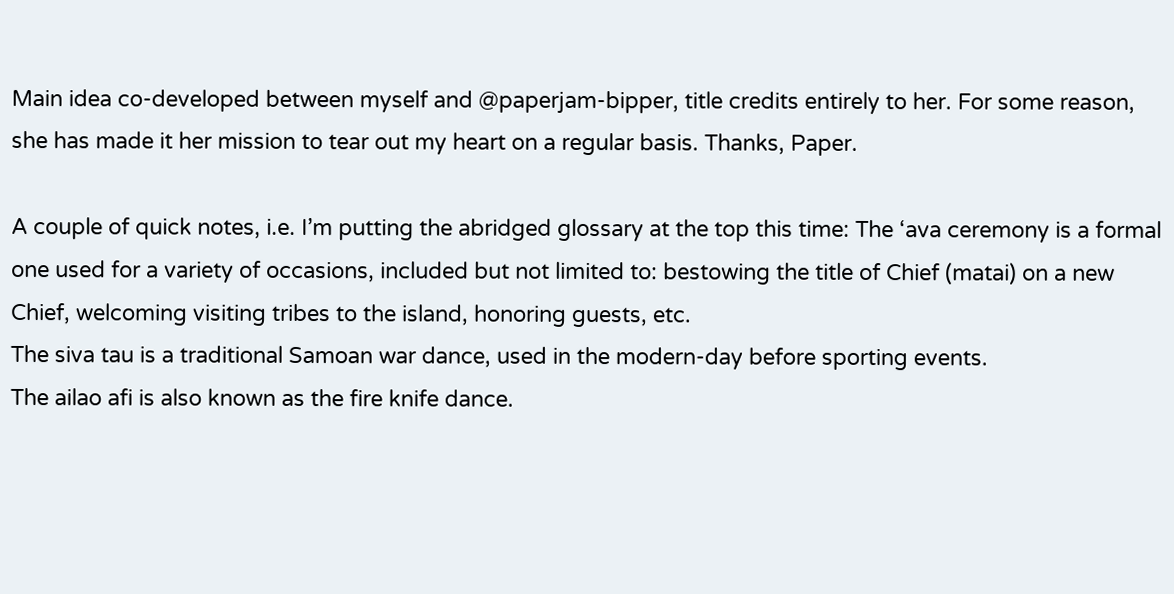Main idea co-developed between myself and @paperjam-bipper, title credits entirely to her. For some reason, she has made it her mission to tear out my heart on a regular basis. Thanks, Paper.

A couple of quick notes, i.e. I’m putting the abridged glossary at the top this time: The ‘ava ceremony is a formal one used for a variety of occasions, included but not limited to: bestowing the title of Chief (matai) on a new Chief, welcoming visiting tribes to the island, honoring guests, etc.
The siva tau is a traditional Samoan war dance, used in the modern-day before sporting events.
The ailao afi is also known as the fire knife dance.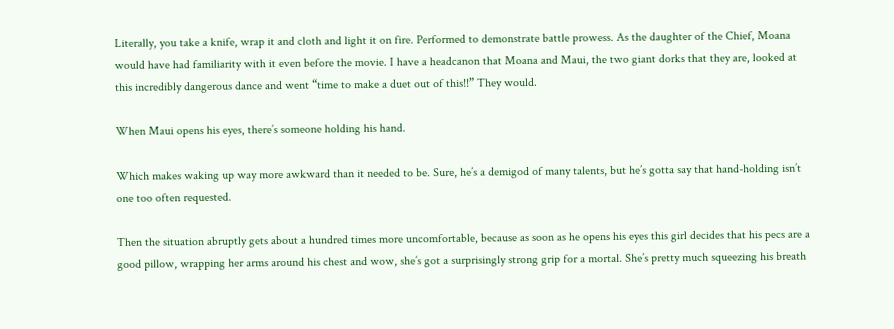Literally, you take a knife, wrap it and cloth and light it on fire. Performed to demonstrate battle prowess. As the daughter of the Chief, Moana would have had familiarity with it even before the movie. I have a headcanon that Moana and Maui, the two giant dorks that they are, looked at this incredibly dangerous dance and went “time to make a duet out of this!!” They would.

When Maui opens his eyes, there’s someone holding his hand.

Which makes waking up way more awkward than it needed to be. Sure, he’s a demigod of many talents, but he’s gotta say that hand-holding isn’t one too often requested.

Then the situation abruptly gets about a hundred times more uncomfortable, because as soon as he opens his eyes this girl decides that his pecs are a good pillow, wrapping her arms around his chest and wow, she’s got a surprisingly strong grip for a mortal. She’s pretty much squeezing his breath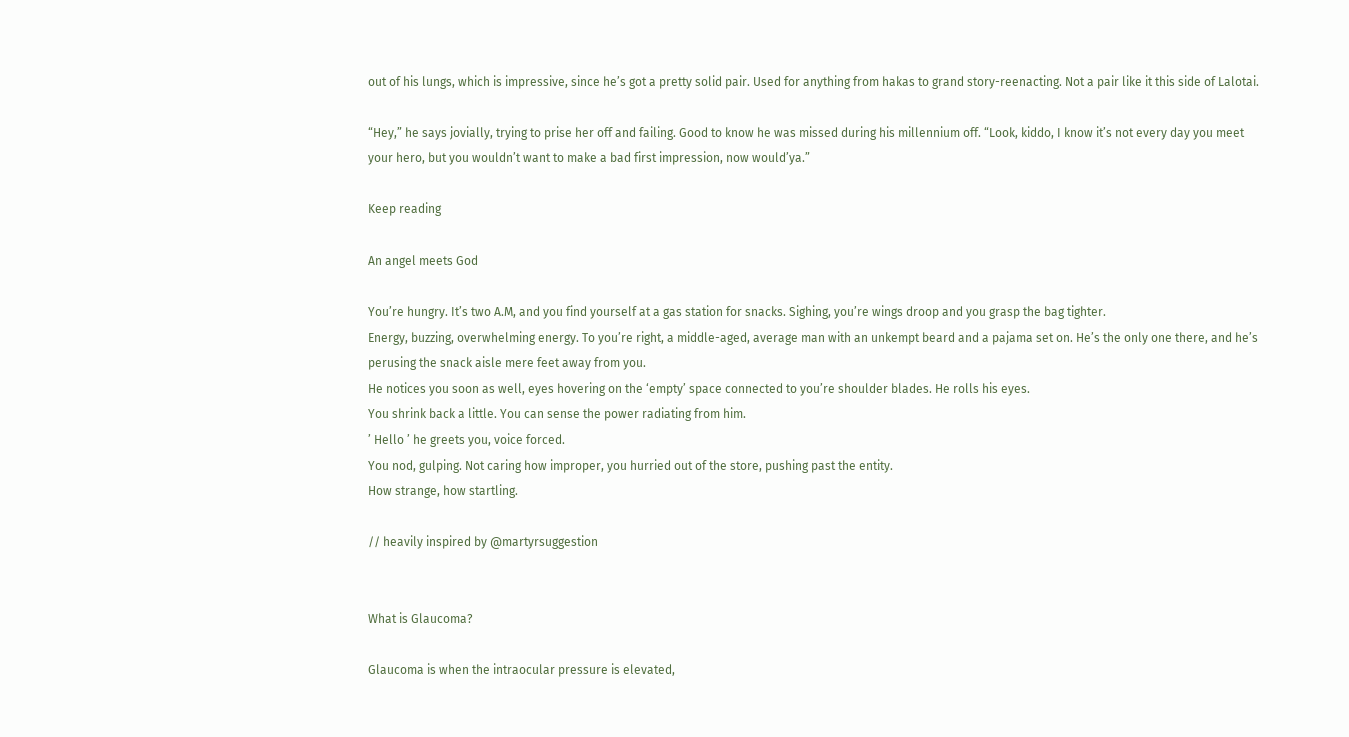out of his lungs, which is impressive, since he’s got a pretty solid pair. Used for anything from hakas to grand story-reenacting. Not a pair like it this side of Lalotai.

“Hey,” he says jovially, trying to prise her off and failing. Good to know he was missed during his millennium off. “Look, kiddo, I know it’s not every day you meet your hero, but you wouldn’t want to make a bad first impression, now would’ya.”

Keep reading

An angel meets God

You’re hungry. It’s two A.M, and you find yourself at a gas station for snacks. Sighing, you’re wings droop and you grasp the bag tighter.
Energy, buzzing, overwhelming energy. To you’re right, a middle-aged, average man with an unkempt beard and a pajama set on. He’s the only one there, and he’s perusing the snack aisle mere feet away from you.
He notices you soon as well, eyes hovering on the ‘empty’ space connected to you’re shoulder blades. He rolls his eyes.
You shrink back a little. You can sense the power radiating from him.
’ Hello ’ he greets you, voice forced.
You nod, gulping. Not caring how improper, you hurried out of the store, pushing past the entity.
How strange, how startling.

// heavily inspired by @martyrsuggestion


What is Glaucoma?

Glaucoma is when the intraocular pressure is elevated,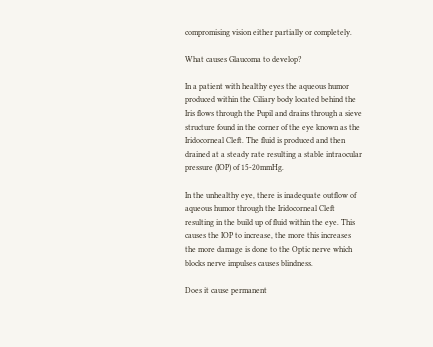compromising vision either partially or completely.

What causes Glaucoma to develop?

In a patient with healthy eyes the aqueous humor produced within the Ciliary body located behind the Iris flows through the Pupil and drains through a sieve structure found in the corner of the eye known as the Iridocorneal Cleft. The fluid is produced and then drained at a steady rate resulting a stable intraocular pressure (IOP) of 15-20mmHg.

In the unhealthy eye, there is inadequate outflow of aqueous humor through the Iridocorneal Cleft resulting in the build up of fluid within the eye. This causes the IOP to increase, the more this increases the more damage is done to the Optic nerve which blocks nerve impulses causes blindness.

Does it cause permanent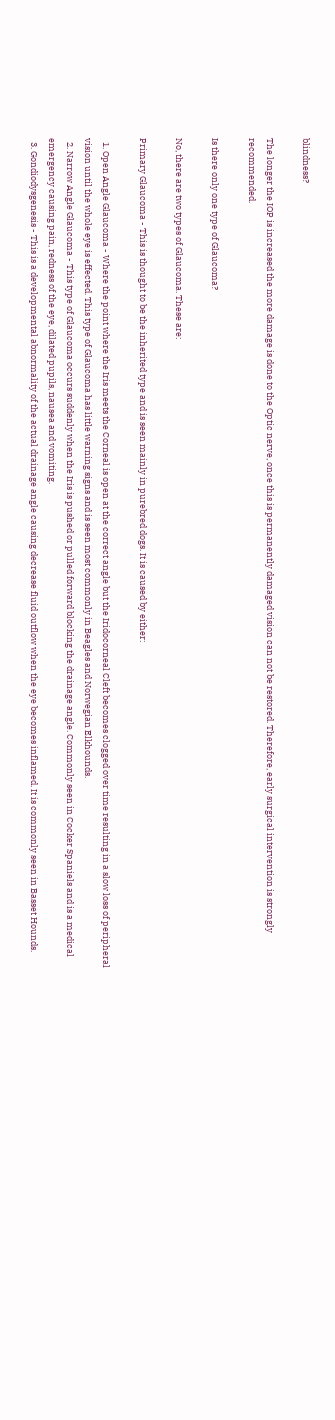blindness?

The longer the IOP is increased the more damage is done to the Optic nerve, once this is permanently damaged vision can not be restored. Therefore, early surgical intervention is strongly recommended.

Is there only one type of Glaucoma?

No, there are two types of Glaucoma. These are:

Primary Glaucoma - This is thought to be the inherited type and is seen mainly in purebred dogs. It is caused by either:

  1. Open Angle Glaucoma - Where the point where the Iris meets the Corneal is open at the correct angle but the Iridocorneal Cleft becomes clogged over time resulting in a slow loss of peripheral vision until the whole eye is effected. This type of Glaucoma has little warning signs and is seen most commonly in Beagles and Norwegian Elkhounds.
  2. Narrow Angle Glaucoma - This type of Glaucoma occurs suddenly when the Iris is pushed or pulled forward blocking the drainage angle. Commonly seen in Cocker Spaniels and is a medical emergency causing pain, redness of the eye, dilated pupils, nausea and vomiting.
  3. Gondiodysgenesis - This is a developmental abnormality of the actual drainage angle causing decrease fluid outflow when the eye becomes inflamed. It is commonly seen in Basset Hounds.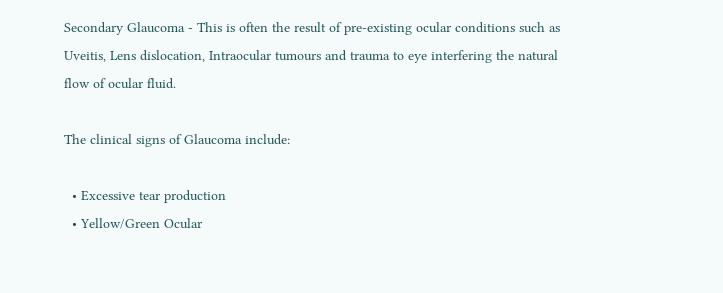Secondary Glaucoma - This is often the result of pre-existing ocular conditions such as Uveitis, Lens dislocation, Intraocular tumours and trauma to eye interfering the natural flow of ocular fluid.

The clinical signs of Glaucoma include:

  • Excessive tear production
  • Yellow/Green Ocular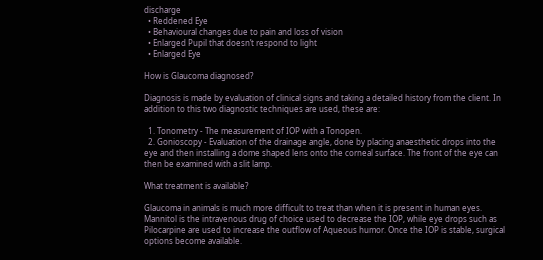discharge
  • Reddened Eye
  • Behavioural changes due to pain and loss of vision
  • Enlarged Pupil that doesn’t respond to light
  • Enlarged Eye

How is Glaucoma diagnosed?

Diagnosis is made by evaluation of clinical signs and taking a detailed history from the client. In addition to this two diagnostic techniques are used, these are:

  1. Tonometry - The measurement of IOP with a Tonopen.
  2. Gonioscopy - Evaluation of the drainage angle, done by placing anaesthetic drops into the eye and then installing a dome shaped lens onto the corneal surface. The front of the eye can then be examined with a slit lamp.

What treatment is available?

Glaucoma in animals is much more difficult to treat than when it is present in human eyes. Mannitol is the intravenous drug of choice used to decrease the IOP, while eye drops such as Pilocarpine are used to increase the outflow of Aqueous humor. Once the IOP is stable, surgical options become available.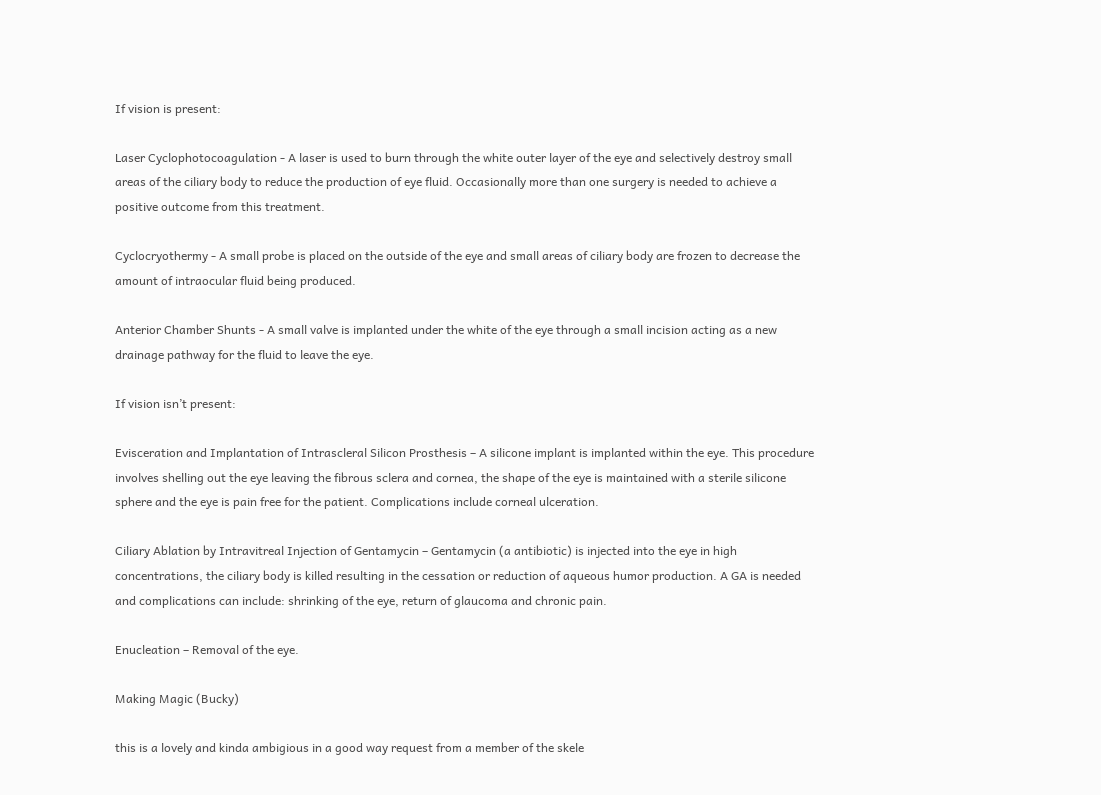If vision is present:

Laser Cyclophotocoagulation - A laser is used to burn through the white outer layer of the eye and selectively destroy small areas of the ciliary body to reduce the production of eye fluid. Occasionally more than one surgery is needed to achieve a positive outcome from this treatment.

Cyclocryothermy - A small probe is placed on the outside of the eye and small areas of ciliary body are frozen to decrease the amount of intraocular fluid being produced.

Anterior Chamber Shunts - A small valve is implanted under the white of the eye through a small incision acting as a new drainage pathway for the fluid to leave the eye.

If vision isn’t present:

Evisceration and Implantation of Intrascleral Silicon Prosthesis – A silicone implant is implanted within the eye. This procedure involves shelling out the eye leaving the fibrous sclera and cornea, the shape of the eye is maintained with a sterile silicone sphere and the eye is pain free for the patient. Complications include corneal ulceration.

Ciliary Ablation by Intravitreal Injection of Gentamycin – Gentamycin (a antibiotic) is injected into the eye in high concentrations, the ciliary body is killed resulting in the cessation or reduction of aqueous humor production. A GA is needed and complications can include: shrinking of the eye, return of glaucoma and chronic pain.

Enucleation – Removal of the eye.

Making Magic (Bucky)

this is a lovely and kinda ambigious in a good way request from a member of the skele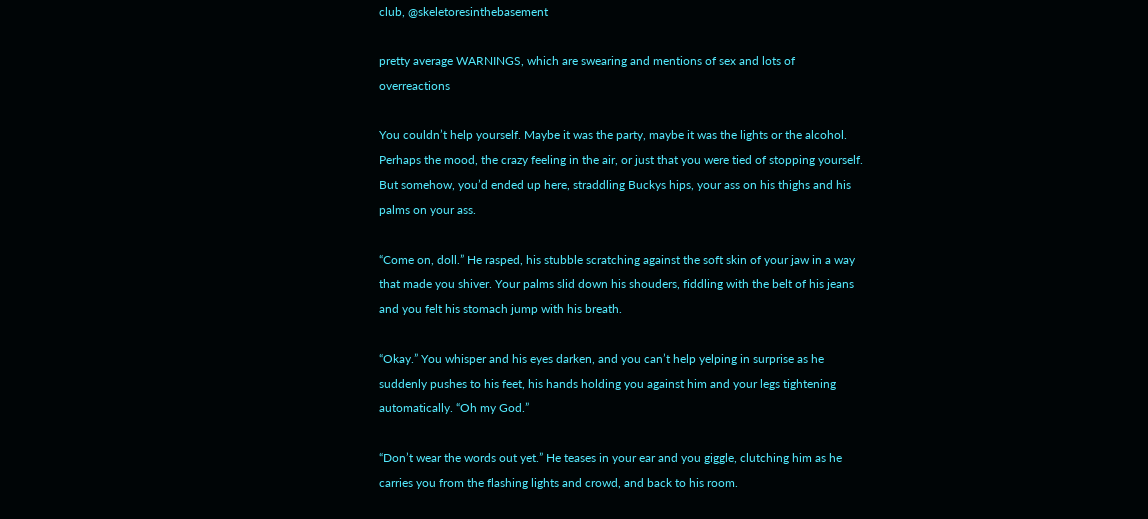club, @skeletoresinthebasement

pretty average WARNINGS, which are swearing and mentions of sex and lots of overreactions

You couldn’t help yourself. Maybe it was the party, maybe it was the lights or the alcohol. Perhaps the mood, the crazy feeling in the air, or just that you were tied of stopping yourself. But somehow, you’d ended up here, straddling Buckys hips, your ass on his thighs and his palms on your ass.

“Come on, doll.” He rasped, his stubble scratching against the soft skin of your jaw in a way that made you shiver. Your palms slid down his shouders, fiddling with the belt of his jeans and you felt his stomach jump with his breath.

“Okay.” You whisper and his eyes darken, and you can’t help yelping in surprise as he suddenly pushes to his feet, his hands holding you against him and your legs tightening automatically. “Oh my God.”

“Don’t wear the words out yet.” He teases in your ear and you giggle, clutching him as he carries you from the flashing lights and crowd, and back to his room.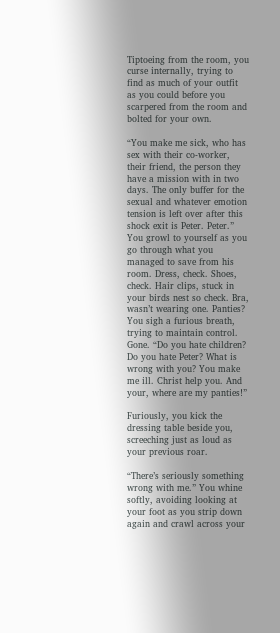Tiptoeing from the room, you curse internally, trying to find as much of your outfit as you could before you scarpered from the room and bolted for your own.

“You make me sick, who has sex with their co-worker, their friend, the person they have a mission with in two days. The only buffer for the sexual and whatever emotion tension is left over after this shock exit is Peter. Peter.” You growl to yourself as you go through what you managed to save from his room. Dress, check. Shoes, check. Hair clips, stuck in your birds nest so check. Bra, wasn’t wearing one. Panties? You sigh a furious breath, trying to maintain control. Gone. “Do you hate children? Do you hate Peter? What is wrong with you? You make me ill. Christ help you. And your, where are my panties!”

Furiously, you kick the dressing table beside you, screeching just as loud as your previous roar.

“There’s seriously something wrong with me.” You whine softly, avoiding looking at your foot as you strip down again and crawl across your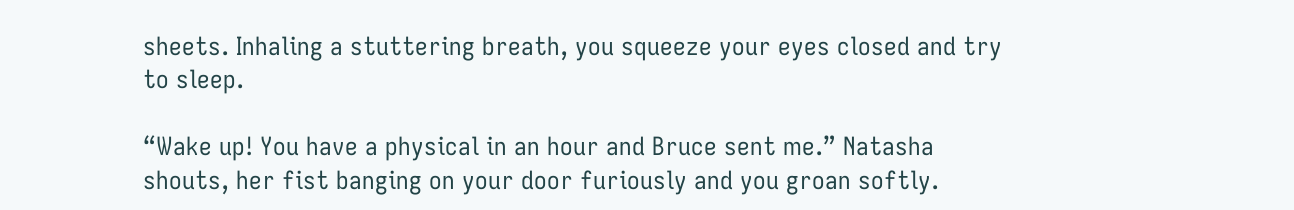sheets. Inhaling a stuttering breath, you squeeze your eyes closed and try to sleep.

“Wake up! You have a physical in an hour and Bruce sent me.” Natasha shouts, her fist banging on your door furiously and you groan softly.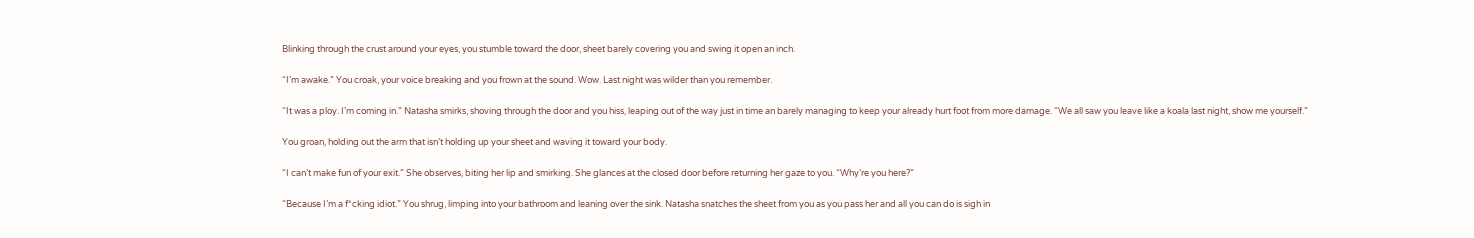Blinking through the crust around your eyes, you stumble toward the door, sheet barely covering you and swing it open an inch.

“I’m awake.” You croak, your voice breaking and you frown at the sound. Wow. Last night was wilder than you remember.

“It was a ploy. I’m coming in.” Natasha smirks, shoving through the door and you hiss, leaping out of the way just in time an barely managing to keep your already hurt foot from more damage. “We all saw you leave like a koala last night, show me yourself.”

You groan, holding out the arm that isn’t holding up your sheet and waving it toward your body.

“I can’t make fun of your exit.” She observes, biting her lip and smirking. She glances at the closed door before returning her gaze to you. “Why’re you here?”

“Because I’m a f*cking idiot.” You shrug, limping into your bathroom and leaning over the sink. Natasha snatches the sheet from you as you pass her and all you can do is sigh in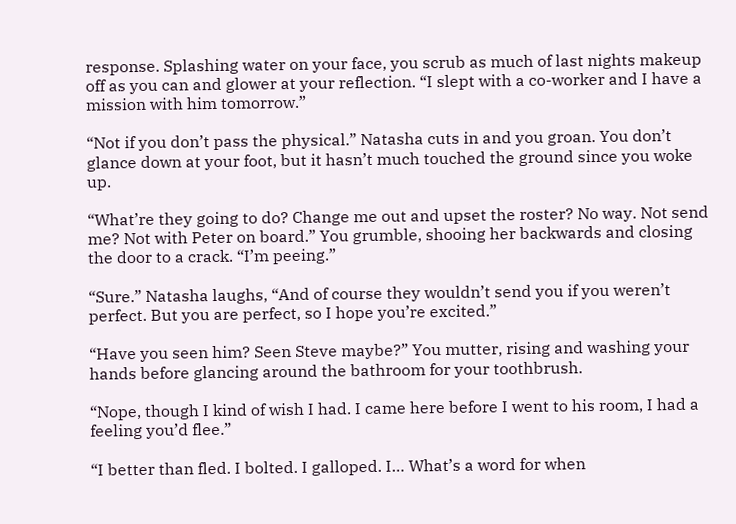response. Splashing water on your face, you scrub as much of last nights makeup off as you can and glower at your reflection. “I slept with a co-worker and I have a mission with him tomorrow.”

“Not if you don’t pass the physical.” Natasha cuts in and you groan. You don’t glance down at your foot, but it hasn’t much touched the ground since you woke up.

“What’re they going to do? Change me out and upset the roster? No way. Not send me? Not with Peter on board.” You grumble, shooing her backwards and closing the door to a crack. “I’m peeing.”

“Sure.” Natasha laughs, “And of course they wouldn’t send you if you weren’t perfect. But you are perfect, so I hope you’re excited.”

“Have you seen him? Seen Steve maybe?” You mutter, rising and washing your hands before glancing around the bathroom for your toothbrush.

“Nope, though I kind of wish I had. I came here before I went to his room, I had a feeling you’d flee.”

“I better than fled. I bolted. I galloped. I… What’s a word for when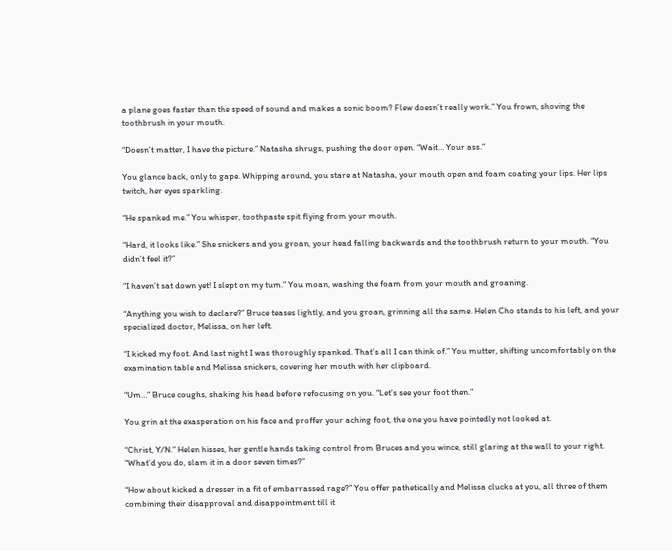a plane goes faster than the speed of sound and makes a sonic boom? Flew doesn’t really work.” You frown, shoving the toothbrush in your mouth.

“Doesn’t matter, I have the picture.” Natasha shrugs, pushing the door open. “Wait… Your ass.”

You glance back, only to gape. Whipping around, you stare at Natasha, your mouth open and foam coating your lips. Her lips twitch, her eyes sparkling.

“He spanked me.” You whisper, toothpaste spit flying from your mouth.

“Hard, it looks like.” She snickers and you groan, your head falling backwards and the toothbrush return to your mouth. “You didn’t feel it?”

“I haven’t sat down yet! I slept on my tum.” You moan, washing the foam from your mouth and groaning.

“Anything you wish to declare?” Bruce teases lightly, and you groan, grinning all the same. Helen Cho stands to his left, and your specialized doctor, Melissa, on her left.

“I kicked my foot. And last night I was thoroughly spanked. That’s all I can think of.” You mutter, shifting uncomfortably on the examination table and Melissa snickers, covering her mouth with her clipboard.

“Um…” Bruce coughs, shaking his head before refocusing on you. “Let’s see your foot then.”

You grin at the exasperation on his face and proffer your aching foot, the one you have pointedly not looked at.

“Christ, Y/N.” Helen hisses, her gentle hands taking control from Bruces and you wince, still glaring at the wall to your right. “What’d you do, slam it in a door seven times?”

“How about kicked a dresser in a fit of embarrassed rage?” You offer pathetically and Melissa clucks at you, all three of them combining their disapproval and disappointment till it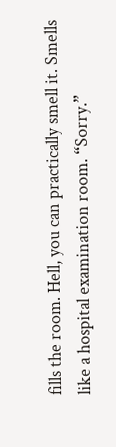fills the room. Hell, you can practically smell it. Smells like a hospital examination room. “Sorry.”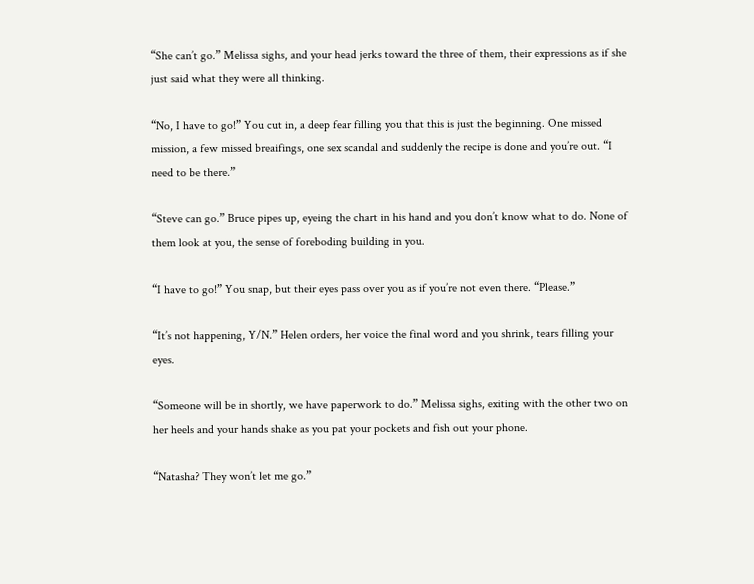“She can’t go.” Melissa sighs, and your head jerks toward the three of them, their expressions as if she just said what they were all thinking.

“No, I have to go!” You cut in, a deep fear filling you that this is just the beginning. One missed mission, a few missed breaifings, one sex scandal and suddenly the recipe is done and you’re out. “I need to be there.”

“Steve can go.” Bruce pipes up, eyeing the chart in his hand and you don’t know what to do. None of them look at you, the sense of foreboding building in you.

“I have to go!” You snap, but their eyes pass over you as if you’re not even there. “Please.”

“It’s not happening, Y/N.” Helen orders, her voice the final word and you shrink, tears filling your eyes.

“Someone will be in shortly, we have paperwork to do.” Melissa sighs, exiting with the other two on her heels and your hands shake as you pat your pockets and fish out your phone.

“Natasha? They won’t let me go.”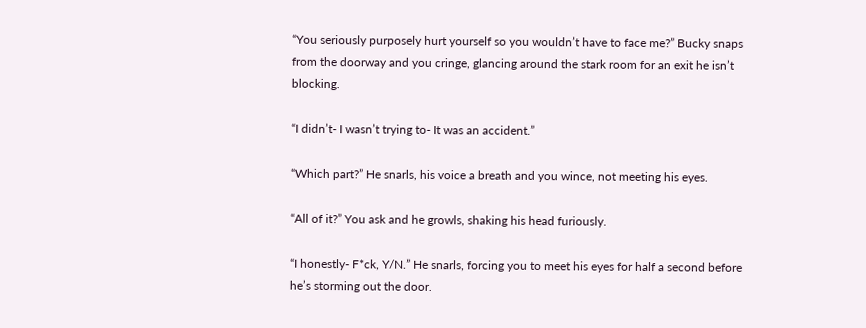“You seriously purposely hurt yourself so you wouldn’t have to face me?” Bucky snaps from the doorway and you cringe, glancing around the stark room for an exit he isn’t blocking.

“I didn’t- I wasn’t trying to- It was an accident.”

“Which part?” He snarls, his voice a breath and you wince, not meeting his eyes.

“All of it?” You ask and he growls, shaking his head furiously.

“I honestly- F*ck, Y/N.” He snarls, forcing you to meet his eyes for half a second before he’s storming out the door.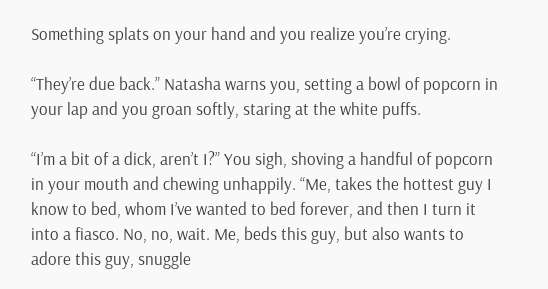Something splats on your hand and you realize you’re crying.

“They’re due back.” Natasha warns you, setting a bowl of popcorn in your lap and you groan softly, staring at the white puffs.

“I’m a bit of a dick, aren’t I?” You sigh, shoving a handful of popcorn in your mouth and chewing unhappily. “Me, takes the hottest guy I know to bed, whom I’ve wanted to bed forever, and then I turn it into a fiasco. No, no, wait. Me, beds this guy, but also wants to adore this guy, snuggle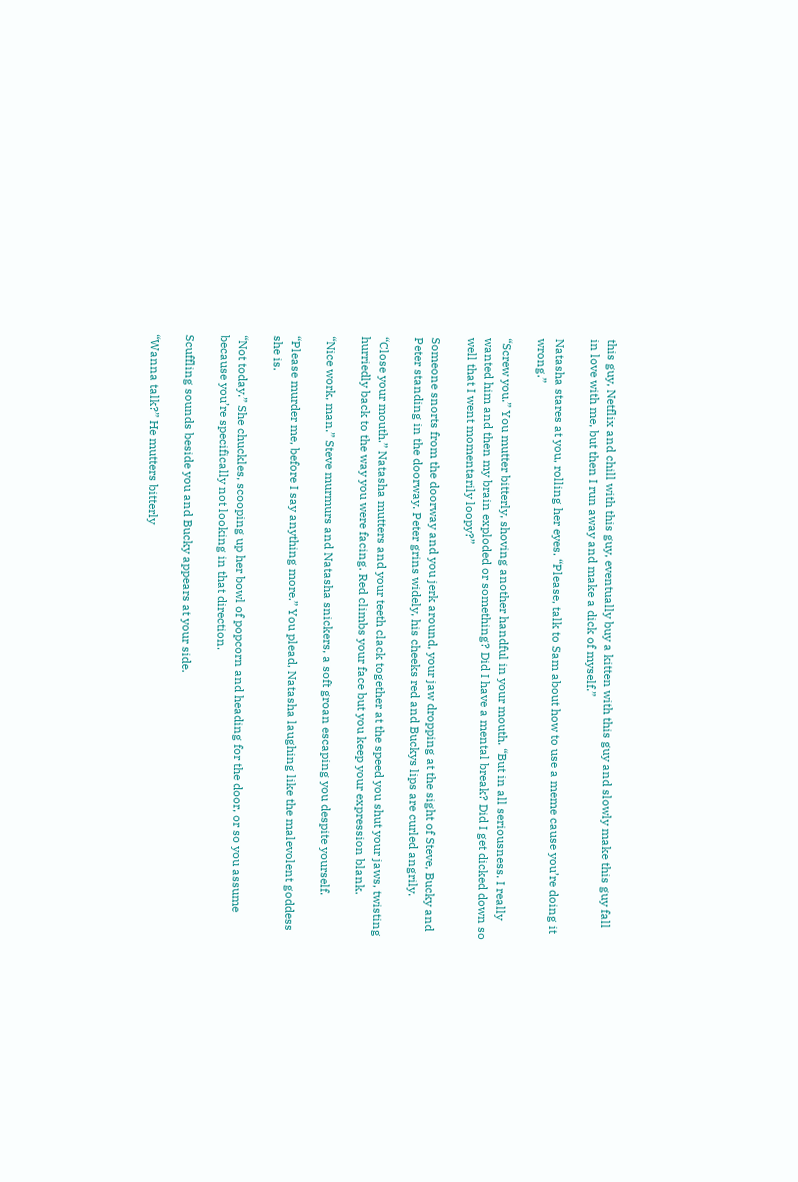this guy, Netflix and chill with this guy, eventually buy a kitten with this guy and slowly make this guy fall in love with me, but then I run away and make a dick of myself.”

Natasha stares at you, rolling her eyes. “Please, talk to Sam about how to use a meme cause you’re doing it wrong.”

“Screw you.” You mutter bitterly, shoving another handful in your mouth. “But in all seriousness. I really wanted him and then my brain exploded or something? Did I have a mental break? Did I get dicked down so well that I went momentarily loopy?”

Someone snorts from the doorway and you jerk around, your jaw dropping at the sight of Steve, Bucky and Peter standing in the doorway. Peter grins widely, his cheeks red and Buckys lips are curled angrily.

“Close your mouth.” Natasha mutters and your teeth clack together at the speed you shut your jaws, twisting hurriedly back to the way you were facing. Red climbs your face but you keep your expression blank.

“Nice work, man.” Steve murmurs and Natasha snickers, a soft groan escaping you despite yourself.

“Please murder me, before I say anything more.” You plead, Natasha laughing like the malevolent goddess she is.

“Not today.” She chuckles, scooping up her bowl of popcorn and heading for the door, or so you assume because you’re specifically not looking in that direction.

Scuffling sounds beside you and Bucky appears at your side.

“Wanna talk?” He mutters bitterly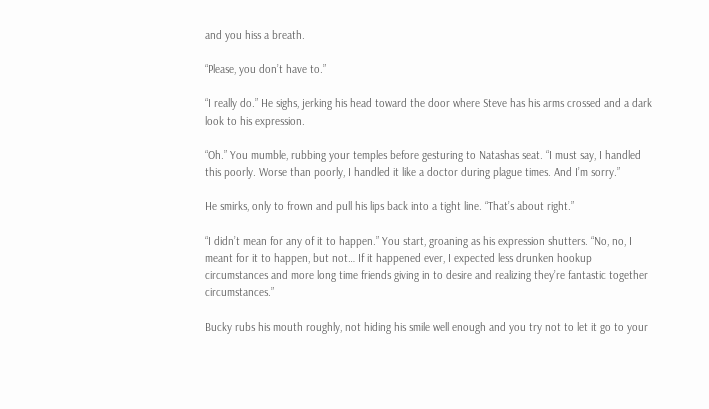and you hiss a breath.

“Please, you don’t have to.”

“I really do.” He sighs, jerking his head toward the door where Steve has his arms crossed and a dark look to his expression.

“Oh.” You mumble, rubbing your temples before gesturing to Natashas seat. “I must say, I handled this poorly. Worse than poorly, I handled it like a doctor during plague times. And I’m sorry.”

He smirks, only to frown and pull his lips back into a tight line. “That’s about right.”

“I didn’t mean for any of it to happen.” You start, groaning as his expression shutters. “No, no, I meant for it to happen, but not… If it happened ever, I expected less drunken hookup circumstances and more long time friends giving in to desire and realizing they’re fantastic together circumstances.”

Bucky rubs his mouth roughly, not hiding his smile well enough and you try not to let it go to your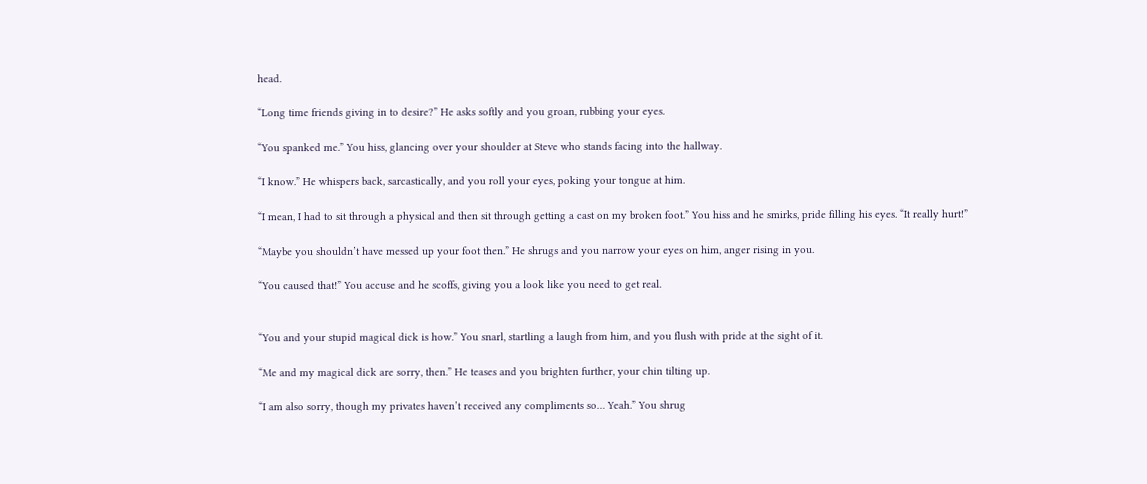head.

“Long time friends giving in to desire?” He asks softly and you groan, rubbing your eyes.

“You spanked me.” You hiss, glancing over your shoulder at Steve who stands facing into the hallway.

“I know.” He whispers back, sarcastically, and you roll your eyes, poking your tongue at him.

“I mean, I had to sit through a physical and then sit through getting a cast on my broken foot.” You hiss and he smirks, pride filling his eyes. “It really hurt!”

“Maybe you shouldn’t have messed up your foot then.” He shrugs and you narrow your eyes on him, anger rising in you.

“You caused that!” You accuse and he scoffs, giving you a look like you need to get real.


“You and your stupid magical dick is how.” You snarl, startling a laugh from him, and you flush with pride at the sight of it.

“Me and my magical dick are sorry, then.” He teases and you brighten further, your chin tilting up.

“I am also sorry, though my privates haven’t received any compliments so… Yeah.” You shrug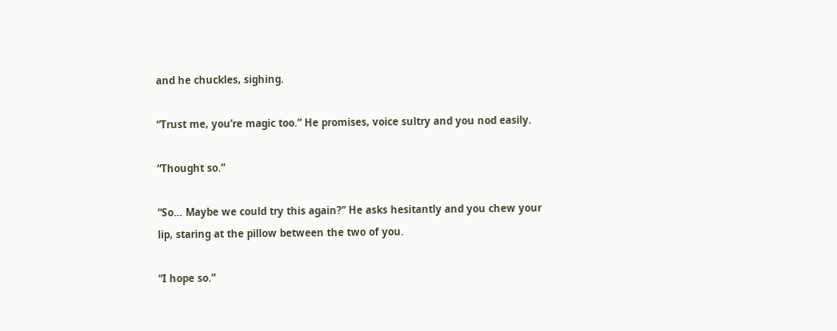and he chuckles, sighing.

“Trust me, you’re magic too.” He promises, voice sultry and you nod easily.

“Thought so.”

“So… Maybe we could try this again?” He asks hesitantly and you chew your lip, staring at the pillow between the two of you.

“I hope so.”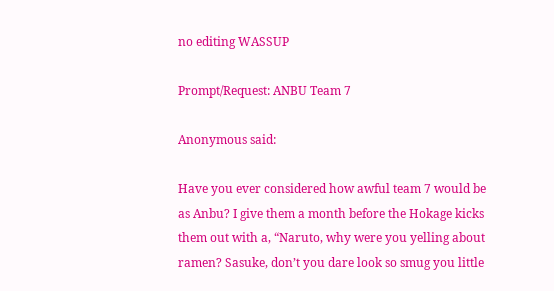no editing WASSUP

Prompt/Request: ANBU Team 7

Anonymous said:

Have you ever considered how awful team 7 would be as Anbu? I give them a month before the Hokage kicks them out with a, “Naruto, why were you yelling about ramen? Sasuke, don’t you dare look so smug you little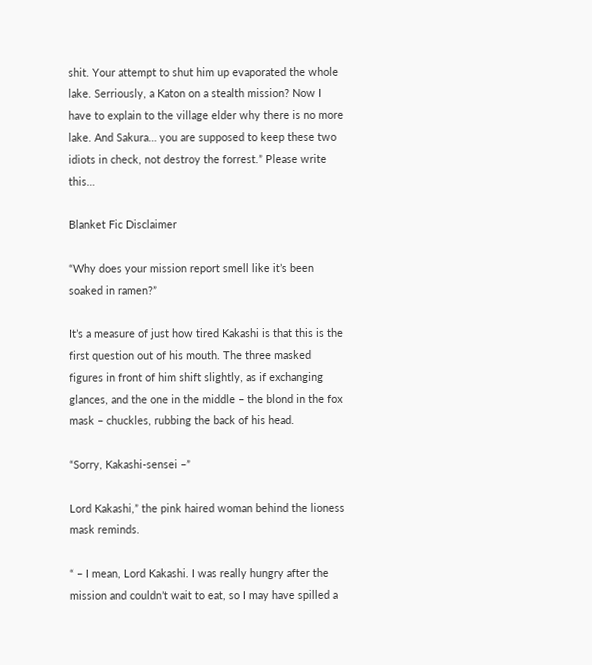shit. Your attempt to shut him up evaporated the whole lake. Serriously, a Katon on a stealth mission? Now I have to explain to the village elder why there is no more lake. And Sakura… you are supposed to keep these two idiots in check, not destroy the forrest.” Please write this…

Blanket Fic Disclaimer

“Why does your mission report smell like it’s been soaked in ramen?”

It’s a measure of just how tired Kakashi is that this is the first question out of his mouth. The three masked figures in front of him shift slightly, as if exchanging glances, and the one in the middle – the blond in the fox mask – chuckles, rubbing the back of his head.

“Sorry, Kakashi-sensei –”

Lord Kakashi,” the pink haired woman behind the lioness mask reminds.

“ – I mean, Lord Kakashi. I was really hungry after the mission and couldn’t wait to eat, so I may have spilled a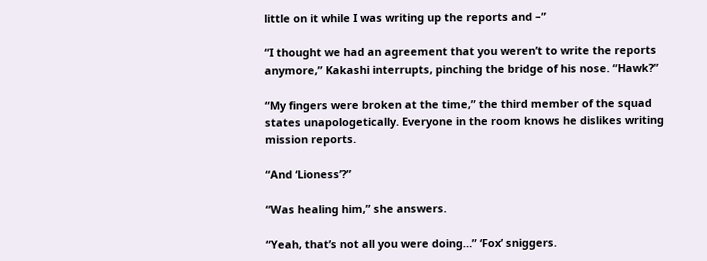little on it while I was writing up the reports and –”

“I thought we had an agreement that you weren’t to write the reports anymore,” Kakashi interrupts, pinching the bridge of his nose. “Hawk?”

“My fingers were broken at the time,” the third member of the squad states unapologetically. Everyone in the room knows he dislikes writing mission reports.

“And ‘Lioness’?”

“Was healing him,” she answers.

“Yeah, that’s not all you were doing…” ‘Fox’ sniggers.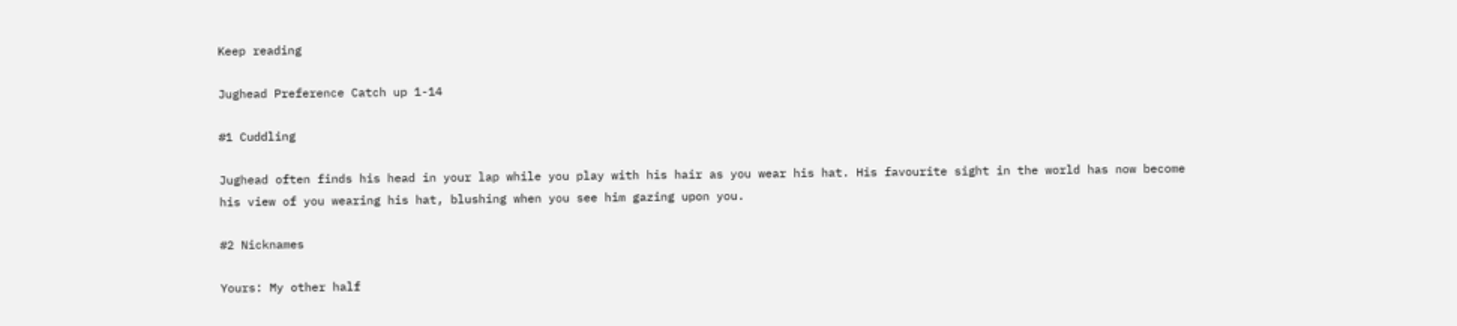Keep reading

Jughead Preference Catch up 1-14

#1 Cuddling

Jughead often finds his head in your lap while you play with his hair as you wear his hat. His favourite sight in the world has now become his view of you wearing his hat, blushing when you see him gazing upon you.

#2 Nicknames

Yours: My other half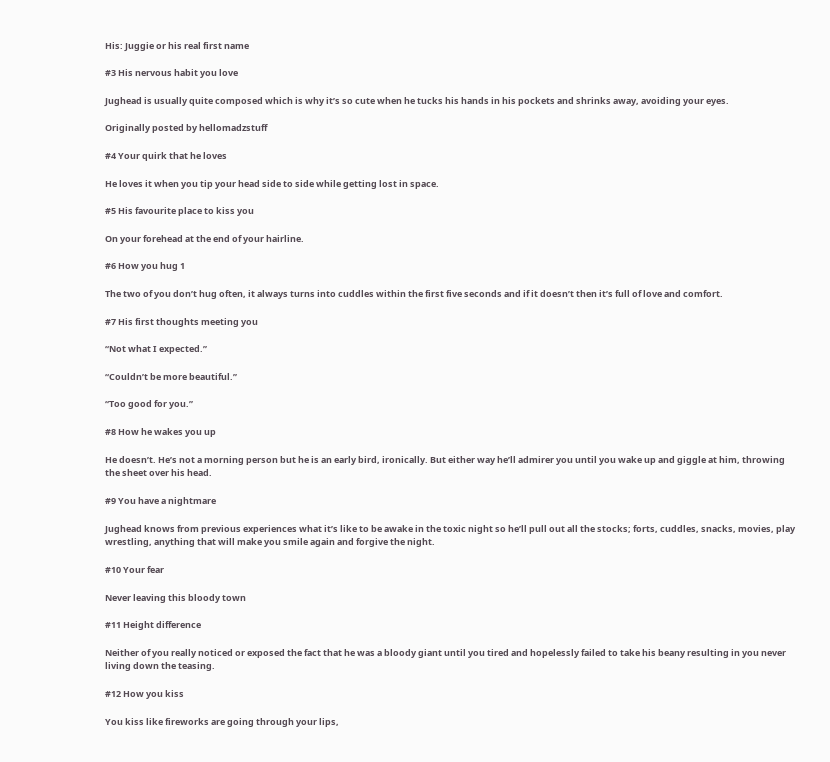His: Juggie or his real first name

#3 His nervous habit you love

Jughead is usually quite composed which is why it’s so cute when he tucks his hands in his pockets and shrinks away, avoiding your eyes.

Originally posted by hellomadzstuff

#4 Your quirk that he loves

He loves it when you tip your head side to side while getting lost in space.

#5 His favourite place to kiss you

On your forehead at the end of your hairline.

#6 How you hug 1

The two of you don’t hug often, it always turns into cuddles within the first five seconds and if it doesn’t then it’s full of love and comfort.

#7 His first thoughts meeting you

“Not what I expected.”

“Couldn’t be more beautiful.”

“Too good for you.”

#8 How he wakes you up

He doesn’t. He’s not a morning person but he is an early bird, ironically. But either way he’ll admirer you until you wake up and giggle at him, throwing the sheet over his head.

#9 You have a nightmare

Jughead knows from previous experiences what it’s like to be awake in the toxic night so he’ll pull out all the stocks; forts, cuddles, snacks, movies, play wrestling, anything that will make you smile again and forgive the night.

#10 Your fear

Never leaving this bloody town

#11 Height difference

Neither of you really noticed or exposed the fact that he was a bloody giant until you tired and hopelessly failed to take his beany resulting in you never living down the teasing.

#12 How you kiss

You kiss like fireworks are going through your lips,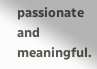passionate and meaningful.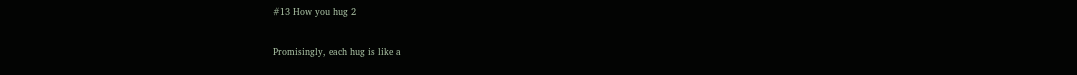#13 How you hug 2

Promisingly, each hug is like a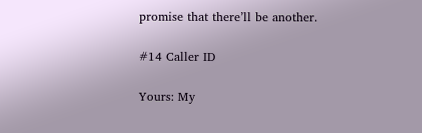promise that there’ll be another.

#14 Caller ID

Yours: My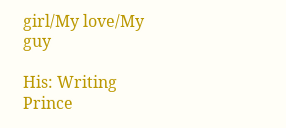girl/My love/My guy

His: Writing Prince